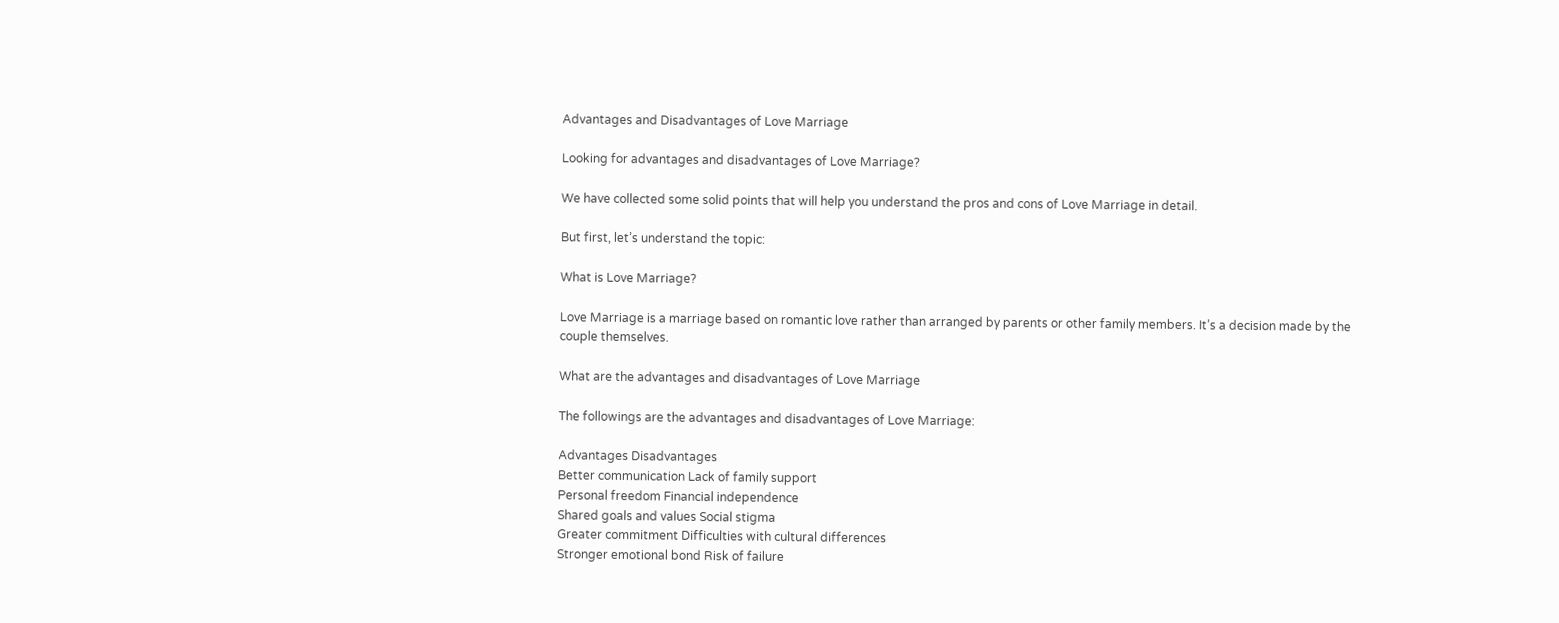Advantages and Disadvantages of Love Marriage

Looking for advantages and disadvantages of Love Marriage?

We have collected some solid points that will help you understand the pros and cons of Love Marriage in detail.

But first, let’s understand the topic:

What is Love Marriage?

Love Marriage is a marriage based on romantic love rather than arranged by parents or other family members. It’s a decision made by the couple themselves.

What are the advantages and disadvantages of Love Marriage

The followings are the advantages and disadvantages of Love Marriage:

Advantages Disadvantages
Better communication Lack of family support
Personal freedom Financial independence
Shared goals and values Social stigma
Greater commitment Difficulties with cultural differences
Stronger emotional bond Risk of failure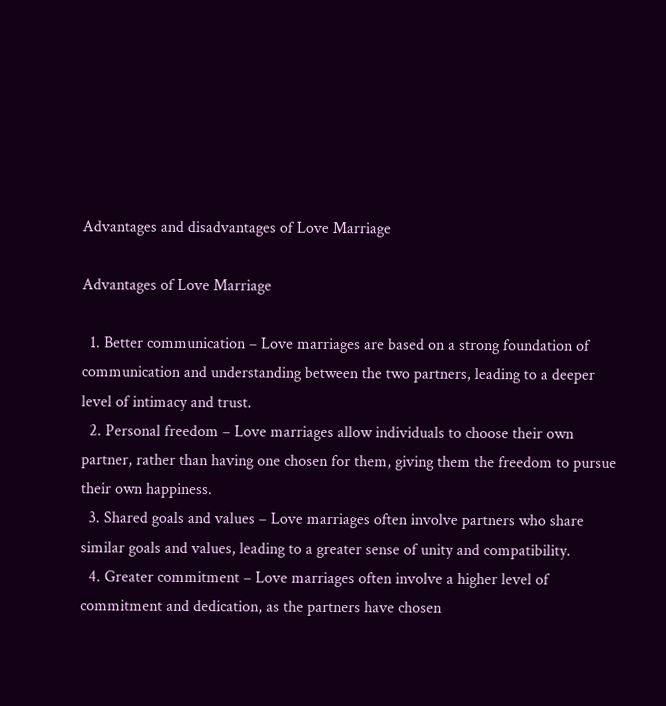Advantages and disadvantages of Love Marriage

Advantages of Love Marriage

  1. Better communication – Love marriages are based on a strong foundation of communication and understanding between the two partners, leading to a deeper level of intimacy and trust.
  2. Personal freedom – Love marriages allow individuals to choose their own partner, rather than having one chosen for them, giving them the freedom to pursue their own happiness.
  3. Shared goals and values – Love marriages often involve partners who share similar goals and values, leading to a greater sense of unity and compatibility.
  4. Greater commitment – Love marriages often involve a higher level of commitment and dedication, as the partners have chosen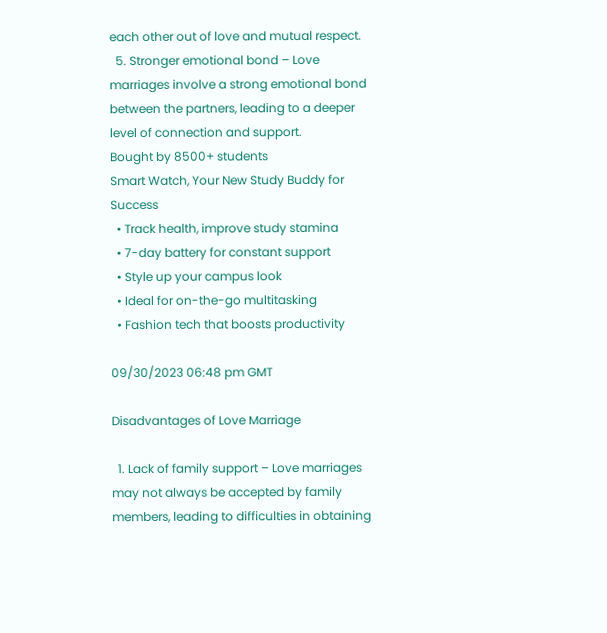each other out of love and mutual respect.
  5. Stronger emotional bond – Love marriages involve a strong emotional bond between the partners, leading to a deeper level of connection and support.
Bought by 8500+ students
Smart Watch, Your New Study Buddy for Success
  • Track health, improve study stamina
  • 7-day battery for constant support
  • Style up your campus look
  • Ideal for on-the-go multitasking
  • Fashion tech that boosts productivity

09/30/2023 06:48 pm GMT

Disadvantages of Love Marriage

  1. Lack of family support – Love marriages may not always be accepted by family members, leading to difficulties in obtaining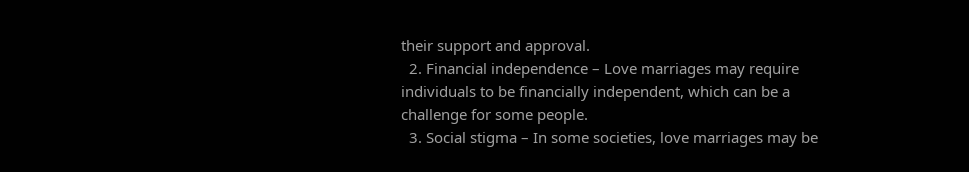their support and approval.
  2. Financial independence – Love marriages may require individuals to be financially independent, which can be a challenge for some people.
  3. Social stigma – In some societies, love marriages may be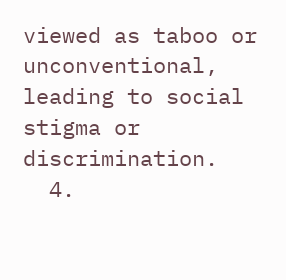viewed as taboo or unconventional, leading to social stigma or discrimination.
  4.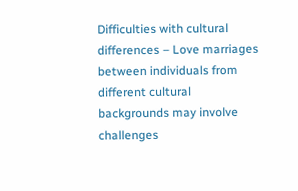Difficulties with cultural differences – Love marriages between individuals from different cultural backgrounds may involve challenges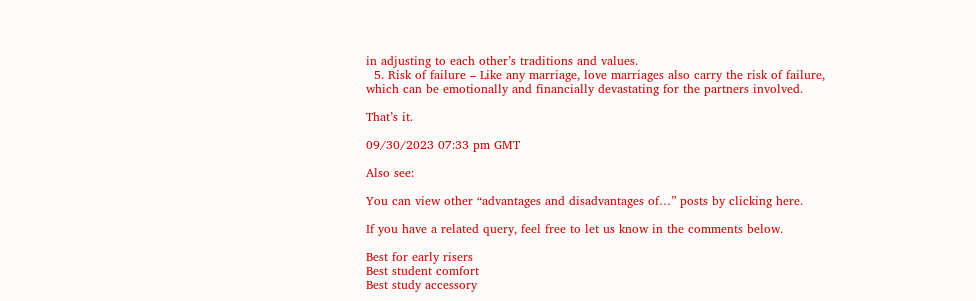in adjusting to each other’s traditions and values.
  5. Risk of failure – Like any marriage, love marriages also carry the risk of failure, which can be emotionally and financially devastating for the partners involved.

That’s it.

09/30/2023 07:33 pm GMT

Also see:

You can view other “advantages and disadvantages of…” posts by clicking here.

If you have a related query, feel free to let us know in the comments below.

Best for early risers
Best student comfort
Best study accessory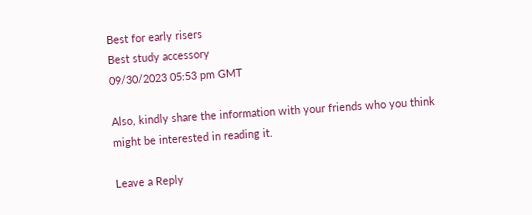Best for early risers
Best study accessory
09/30/2023 05:53 pm GMT

Also, kindly share the information with your friends who you think might be interested in reading it.

Leave a Reply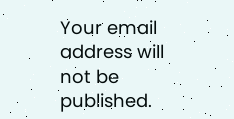Your email address will not be published.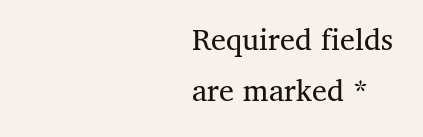Required fields are marked *